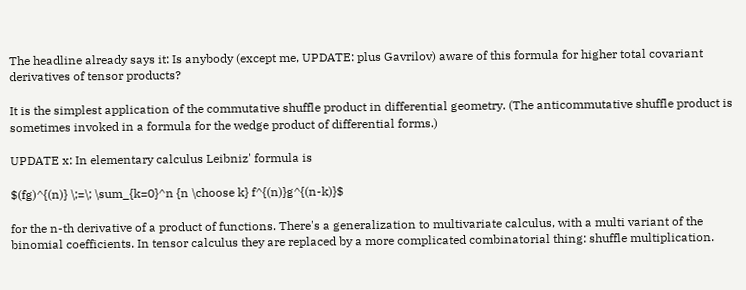The headline already says it: Is anybody (except me, UPDATE: plus Gavrilov) aware of this formula for higher total covariant derivatives of tensor products?

It is the simplest application of the commutative shuffle product in differential geometry. (The anticommutative shuffle product is sometimes invoked in a formula for the wedge product of differential forms.)

UPDATE x: In elementary calculus Leibniz' formula is

$(fg)^{(n)} \;=\; \sum_{k=0}^n {n \choose k} f^{(n)}g^{(n-k)}$

for the n-th derivative of a product of functions. There's a generalization to multivariate calculus, with a multi variant of the binomial coefficients. In tensor calculus they are replaced by a more complicated combinatorial thing: shuffle multiplication.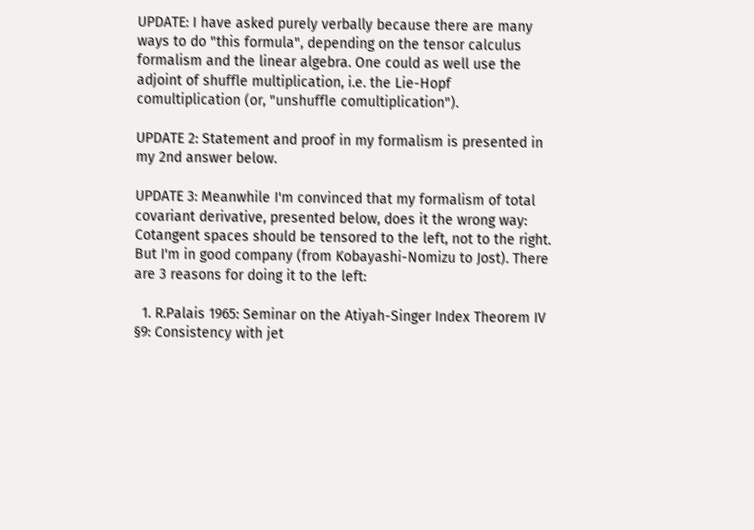UPDATE: I have asked purely verbally because there are many ways to do "this formula", depending on the tensor calculus formalism and the linear algebra. One could as well use the adjoint of shuffle multiplication, i.e. the Lie-Hopf comultiplication (or, "unshuffle comultiplication").

UPDATE 2: Statement and proof in my formalism is presented in my 2nd answer below.

UPDATE 3: Meanwhile I'm convinced that my formalism of total covariant derivative, presented below, does it the wrong way: Cotangent spaces should be tensored to the left, not to the right. But I'm in good company (from Kobayashi-Nomizu to Jost). There are 3 reasons for doing it to the left:

  1. R.Palais 1965: Seminar on the Atiyah-Singer Index Theorem IV §9: Consistency with jet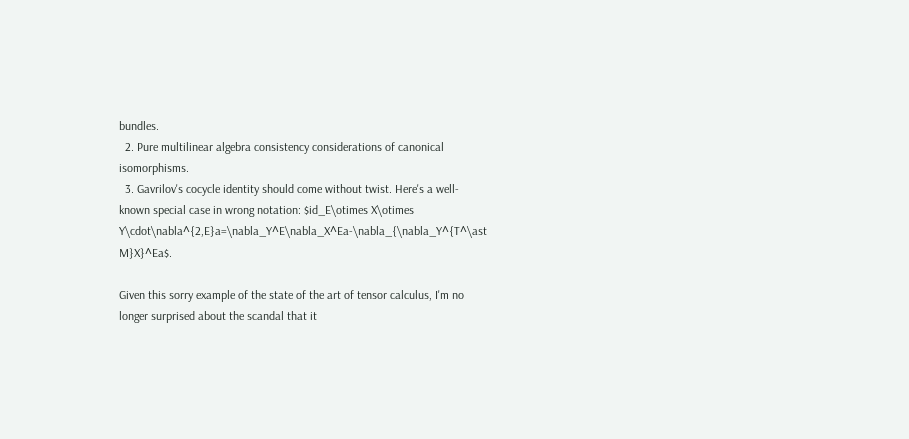bundles.
  2. Pure multilinear algebra consistency considerations of canonical isomorphisms.
  3. Gavrilov's cocycle identity should come without twist. Here's a well-known special case in wrong notation: $id_E\otimes X\otimes Y\cdot\nabla^{2,E}a=\nabla_Y^E\nabla_X^Ea-\nabla_{\nabla_Y^{T^\ast M}X}^Ea$.

Given this sorry example of the state of the art of tensor calculus, I'm no longer surprised about the scandal that it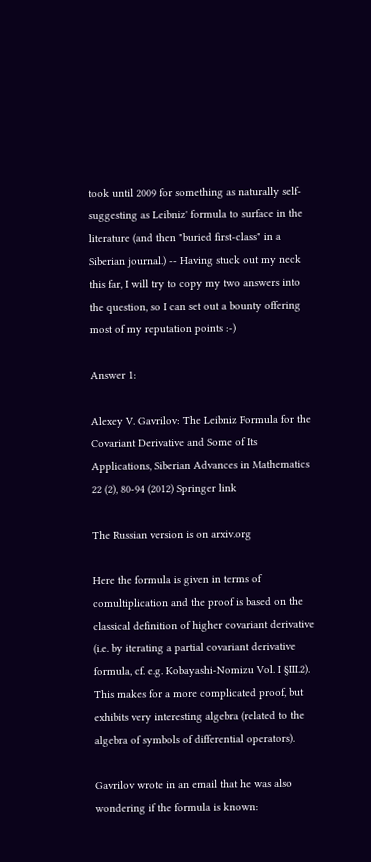took until 2009 for something as naturally self-suggesting as Leibniz' formula to surface in the literature (and then "buried first-class" in a Siberian journal.) -- Having stuck out my neck this far, I will try to copy my two answers into the question, so I can set out a bounty offering most of my reputation points :-)

Answer 1:

Alexey V. Gavrilov: The Leibniz Formula for the Covariant Derivative and Some of Its Applications, Siberian Advances in Mathematics 22 (2), 80-94 (2012) Springer link

The Russian version is on arxiv.org

Here the formula is given in terms of comultiplication and the proof is based on the classical definition of higher covariant derivative (i.e. by iterating a partial covariant derivative formula, cf. e.g. Kobayashi-Nomizu Vol. I §III.2). This makes for a more complicated proof, but exhibits very interesting algebra (related to the algebra of symbols of differential operators).

Gavrilov wrote in an email that he was also wondering if the formula is known: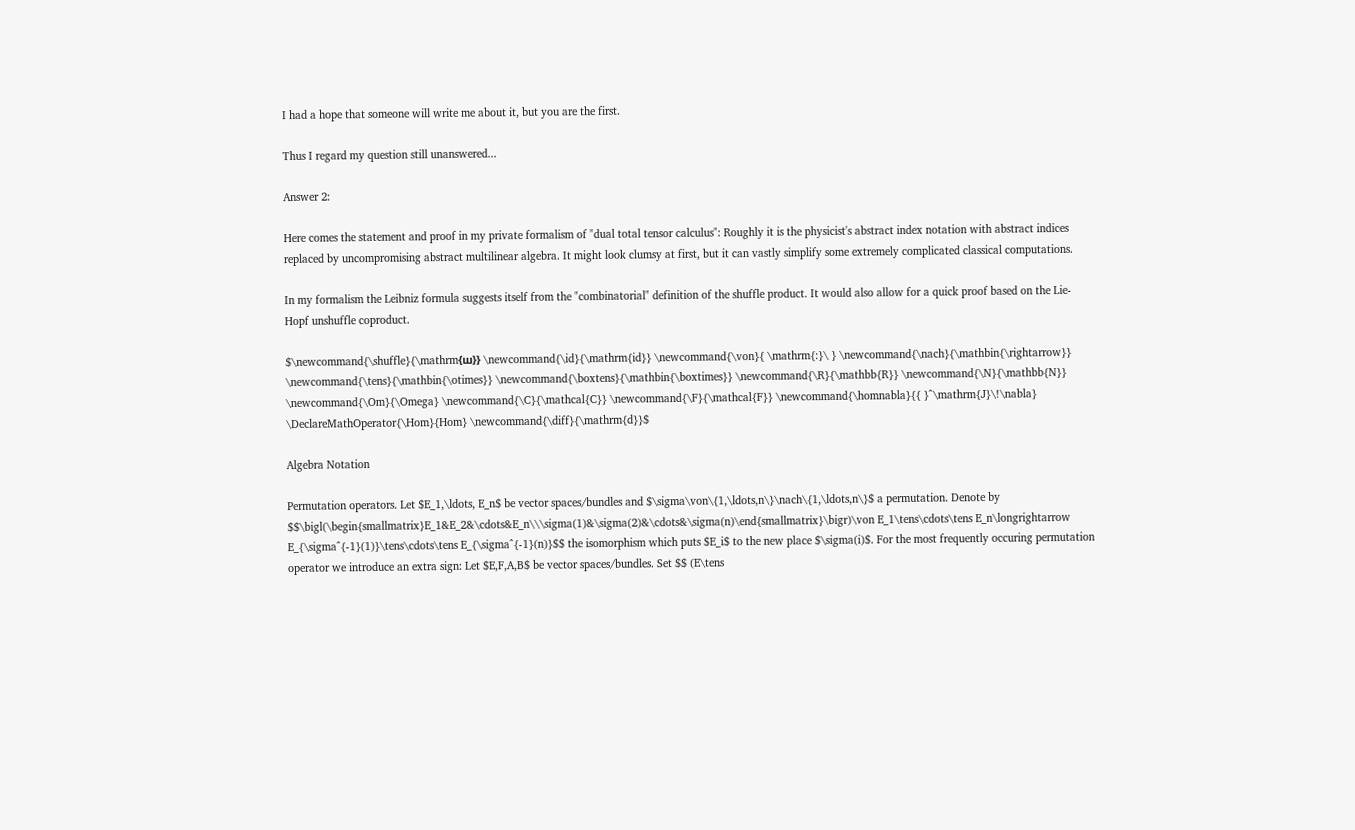I had a hope that someone will write me about it, but you are the first.

Thus I regard my question still unanswered...

Answer 2:

Here comes the statement and proof in my private formalism of "dual total tensor calculus": Roughly it is the physicist's abstract index notation with abstract indices replaced by uncompromising abstract multilinear algebra. It might look clumsy at first, but it can vastly simplify some extremely complicated classical computations.

In my formalism the Leibniz formula suggests itself from the "combinatorial" definition of the shuffle product. It would also allow for a quick proof based on the Lie-Hopf unshuffle coproduct.

$\newcommand{\shuffle}{\mathrm{ш}} \newcommand{\id}{\mathrm{id}} \newcommand{\von}{ \mathrm{:}\ } \newcommand{\nach}{\mathbin{\rightarrow}} \newcommand{\tens}{\mathbin{\otimes}} \newcommand{\boxtens}{\mathbin{\boxtimes}} \newcommand{\R}{\mathbb{R}} \newcommand{\N}{\mathbb{N}} \newcommand{\Om}{\Omega} \newcommand{\C}{\mathcal{C}} \newcommand{\F}{\mathcal{F}} \newcommand{\homnabla}{{ }^\mathrm{J}\!\nabla} \DeclareMathOperator{\Hom}{Hom} \newcommand{\diff}{\mathrm{d}}$

Algebra Notation

Permutation operators. Let $E_1,\ldots, E_n$ be vector spaces/bundles and $\sigma\von\{1,\ldots,n\}\nach\{1,\ldots,n\}$ a permutation. Denote by $$\bigl(\begin{smallmatrix}E_1&E_2&\cdots&E_n\\\sigma(1)&\sigma(2)&\cdots&\sigma(n)\end{smallmatrix}\bigr)\von E_1\tens\cdots\tens E_n\longrightarrow E_{\sigma^{-1}(1)}\tens\cdots\tens E_{\sigma^{-1}(n)}$$ the isomorphism which puts $E_i$ to the new place $\sigma(i)$. For the most frequently occuring permutation operator we introduce an extra sign: Let $E,F,A,B$ be vector spaces/bundles. Set $$ (E\tens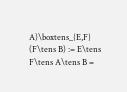A)\boxtens_{E,F} (F\tens B) := E\tens F\tens A\tens B =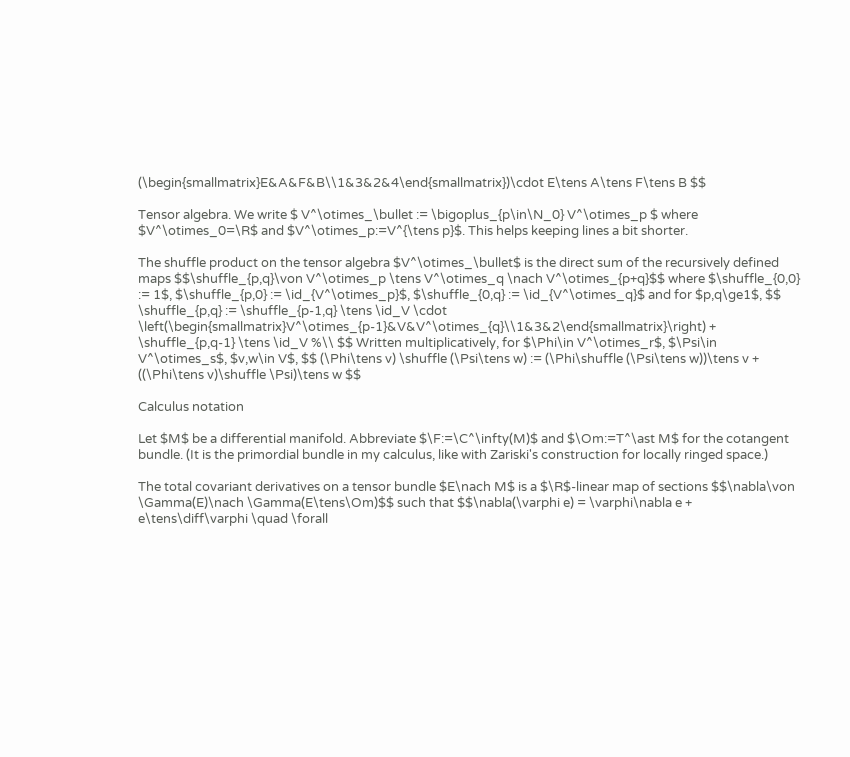(\begin{smallmatrix}E&A&F&B\\1&3&2&4\end{smallmatrix})\cdot E\tens A\tens F\tens B $$

Tensor algebra. We write $ V^\otimes_\bullet := \bigoplus_{p\in\N_0} V^\otimes_p $ where $V^\otimes_0=\R$ and $V^\otimes_p:=V^{\tens p}$. This helps keeping lines a bit shorter.

The shuffle product on the tensor algebra $V^\otimes_\bullet$ is the direct sum of the recursively defined maps $$\shuffle_{p,q}\von V^\otimes_p \tens V^\otimes_q \nach V^\otimes_{p+q}$$ where $\shuffle_{0,0} := 1$, $\shuffle_{p,0} := \id_{V^\otimes_p}$, $\shuffle_{0,q} := \id_{V^\otimes_q}$ and for $p,q\ge1$, $$ \shuffle_{p,q} := \shuffle_{p-1,q} \tens \id_V \cdot \left(\begin{smallmatrix}V^\otimes_{p-1}&V&V^\otimes_{q}\\1&3&2\end{smallmatrix}\right) + \shuffle_{p,q-1} \tens \id_V %\\ $$ Written multiplicatively, for $\Phi\in V^\otimes_r$, $\Psi\in V^\otimes_s$, $v,w\in V$, $$ (\Phi\tens v) \shuffle (\Psi\tens w) := (\Phi\shuffle (\Psi\tens w))\tens v + ((\Phi\tens v)\shuffle \Psi)\tens w $$

Calculus notation

Let $M$ be a differential manifold. Abbreviate $\F:=\C^\infty(M)$ and $\Om:=T^\ast M$ for the cotangent bundle. (It is the primordial bundle in my calculus, like with Zariski's construction for locally ringed space.)

The total covariant derivatives on a tensor bundle $E\nach M$ is a $\R$-linear map of sections $$\nabla\von \Gamma(E)\nach \Gamma(E\tens\Om)$$ such that $$\nabla(\varphi e) = \varphi\nabla e + e\tens\diff\varphi \quad \forall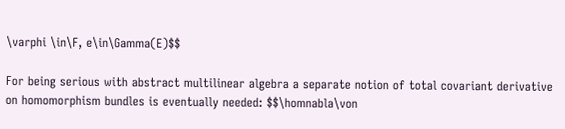\varphi \in\F, e\in\Gamma(E)$$

For being serious with abstract multilinear algebra a separate notion of total covariant derivative on homomorphism bundles is eventually needed: $$\homnabla\von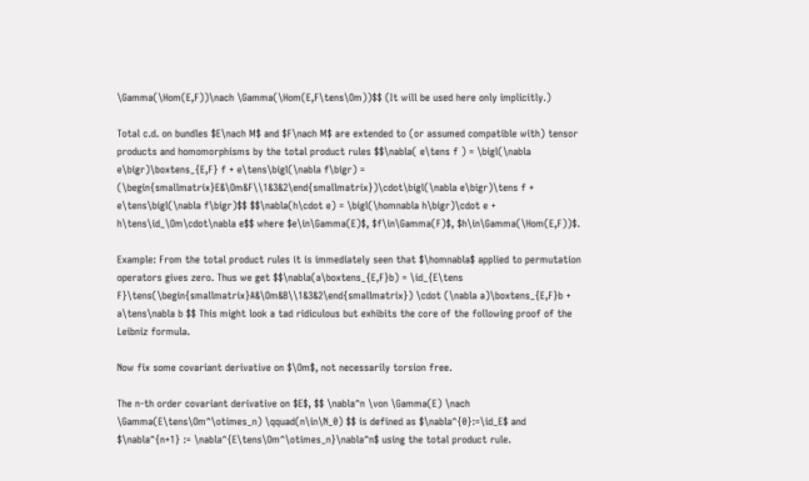\Gamma(\Hom(E,F))\nach \Gamma(\Hom(E,F\tens\Om))$$ (It will be used here only implicitly.)

Total c.d. on bundles $E\nach M$ and $F\nach M$ are extended to (or assumed compatible with) tensor products and homomorphisms by the total product rules $$\nabla( e\tens f ) = \bigl(\nabla e\bigr)\boxtens_{E,F} f + e\tens\bigl(\nabla f\bigr) = (\begin{smallmatrix}E&\Om&F\\1&3&2\end{smallmatrix})\cdot\bigl(\nabla e\bigr)\tens f + e\tens\bigl(\nabla f\bigr)$$ $$\nabla(h\cdot e) = \bigl(\homnabla h\bigr)\cdot e + h\tens\id_\Om\cdot\nabla e$$ where $e\in\Gamma(E)$, $f\in\Gamma(F)$, $h\in\Gamma(\Hom(E,F))$.

Example: From the total product rules it is immediately seen that $\homnabla$ applied to permutation operators gives zero. Thus we get $$\nabla(a\boxtens_{E,F}b) = \id_{E\tens F}\tens(\begin{smallmatrix}A&\Om&B\\1&3&2\end{smallmatrix}) \cdot (\nabla a)\boxtens_{E,F}b + a\tens\nabla b $$ This might look a tad ridiculous but exhibits the core of the following proof of the Leibniz formula.

Now fix some covariant derivative on $\Om$, not necessarily torsion free.

The n-th order covariant derivative on $E$, $$ \nabla^n \von \Gamma(E) \nach \Gamma(E\tens\Om^\otimes_n) \qquad(n\in\N_0) $$ is defined as $\nabla^{0}:=\id_E$ and $\nabla^{n+1} := \nabla^{E\tens\Om^\otimes_n}\nabla^n$ using the total product rule.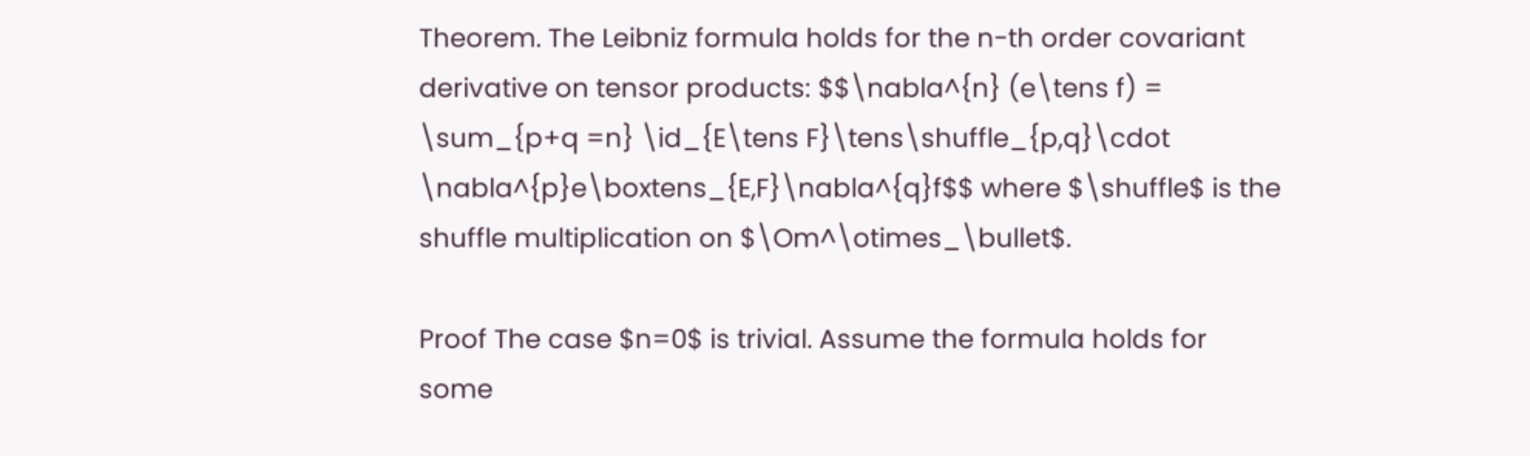Theorem. The Leibniz formula holds for the n-th order covariant derivative on tensor products: $$\nabla^{n} (e\tens f) = \sum_{p+q =n} \id_{E\tens F}\tens\shuffle_{p,q}\cdot \nabla^{p}e\boxtens_{E,F}\nabla^{q}f$$ where $\shuffle$ is the shuffle multiplication on $\Om^\otimes_\bullet$.

Proof The case $n=0$ is trivial. Assume the formula holds for some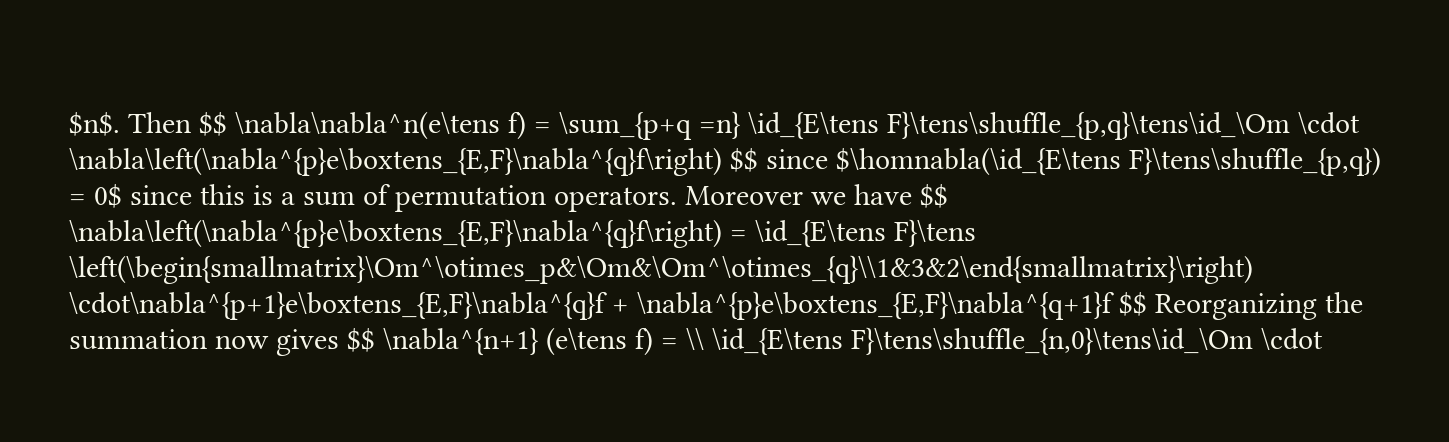$n$. Then $$ \nabla\nabla^n(e\tens f) = \sum_{p+q =n} \id_{E\tens F}\tens\shuffle_{p,q}\tens\id_\Om \cdot \nabla\left(\nabla^{p}e\boxtens_{E,F}\nabla^{q}f\right) $$ since $\homnabla(\id_{E\tens F}\tens\shuffle_{p,q}) = 0$ since this is a sum of permutation operators. Moreover we have $$ \nabla\left(\nabla^{p}e\boxtens_{E,F}\nabla^{q}f\right) = \id_{E\tens F}\tens \left(\begin{smallmatrix}\Om^\otimes_p&\Om&\Om^\otimes_{q}\\1&3&2\end{smallmatrix}\right) \cdot\nabla^{p+1}e\boxtens_{E,F}\nabla^{q}f + \nabla^{p}e\boxtens_{E,F}\nabla^{q+1}f $$ Reorganizing the summation now gives $$ \nabla^{n+1} (e\tens f) = \\ \id_{E\tens F}\tens\shuffle_{n,0}\tens\id_\Om \cdot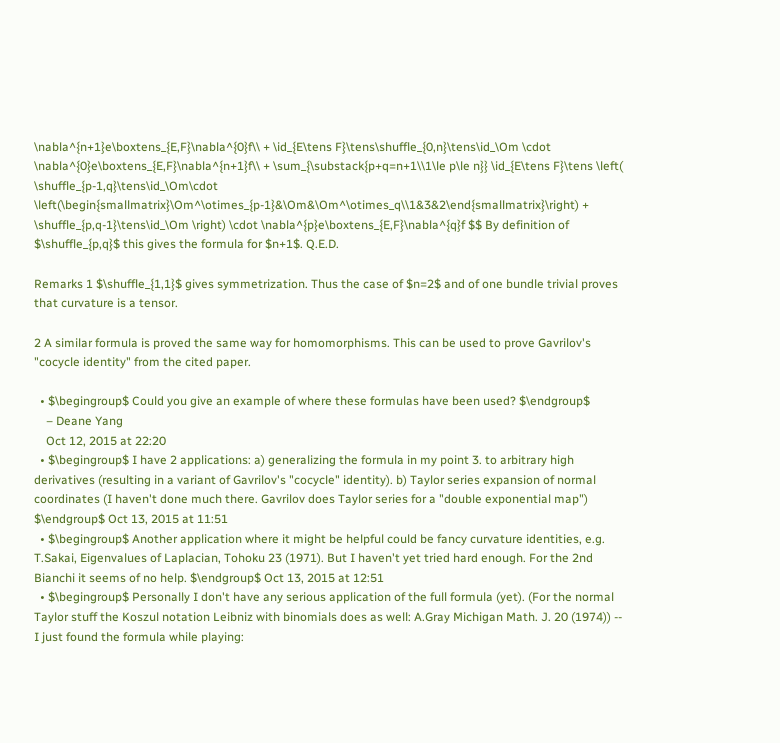\nabla^{n+1}e\boxtens_{E,F}\nabla^{0}f\\ + \id_{E\tens F}\tens\shuffle_{0,n}\tens\id_\Om \cdot \nabla^{0}e\boxtens_{E,F}\nabla^{n+1}f\\ + \sum_{\substack{p+q=n+1\\1\le p\le n}} \id_{E\tens F}\tens \left( \shuffle_{p-1,q}\tens\id_\Om\cdot \left(\begin{smallmatrix}\Om^\otimes_{p-1}&\Om&\Om^\otimes_q\\1&3&2\end{smallmatrix}\right) + \shuffle_{p,q-1}\tens\id_\Om \right) \cdot \nabla^{p}e\boxtens_{E,F}\nabla^{q}f $$ By definition of $\shuffle_{p,q}$ this gives the formula for $n+1$. Q.E.D.

Remarks 1 $\shuffle_{1,1}$ gives symmetrization. Thus the case of $n=2$ and of one bundle trivial proves that curvature is a tensor.

2 A similar formula is proved the same way for homomorphisms. This can be used to prove Gavrilov's "cocycle identity" from the cited paper.

  • $\begingroup$ Could you give an example of where these formulas have been used? $\endgroup$
    – Deane Yang
    Oct 12, 2015 at 22:20
  • $\begingroup$ I have 2 applications: a) generalizing the formula in my point 3. to arbitrary high derivatives (resulting in a variant of Gavrilov's "cocycle" identity). b) Taylor series expansion of normal coordinates (I haven't done much there. Gavrilov does Taylor series for a "double exponential map") $\endgroup$ Oct 13, 2015 at 11:51
  • $\begingroup$ Another application where it might be helpful could be fancy curvature identities, e.g. T.Sakai, Eigenvalues of Laplacian, Tohoku 23 (1971). But I haven't yet tried hard enough. For the 2nd Bianchi it seems of no help. $\endgroup$ Oct 13, 2015 at 12:51
  • $\begingroup$ Personally I don't have any serious application of the full formula (yet). (For the normal Taylor stuff the Koszul notation Leibniz with binomials does as well: A.Gray Michigan Math. J. 20 (1974)) -- I just found the formula while playing: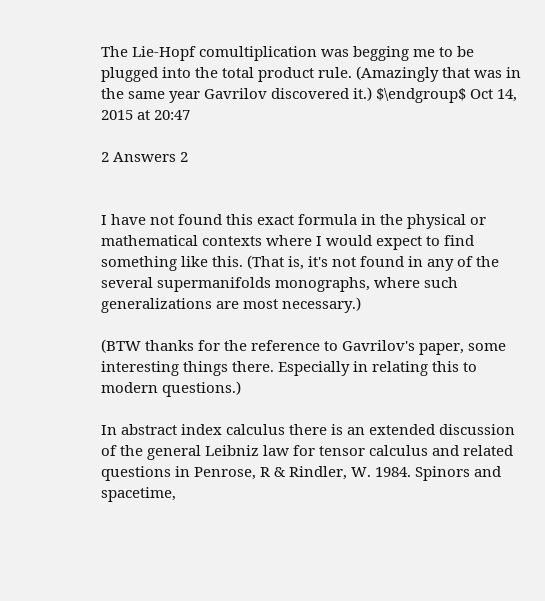The Lie-Hopf comultiplication was begging me to be plugged into the total product rule. (Amazingly that was in the same year Gavrilov discovered it.) $\endgroup$ Oct 14, 2015 at 20:47

2 Answers 2


I have not found this exact formula in the physical or mathematical contexts where I would expect to find something like this. (That is, it's not found in any of the several supermanifolds monographs, where such generalizations are most necessary.)

(BTW thanks for the reference to Gavrilov's paper, some interesting things there. Especially in relating this to modern questions.)

In abstract index calculus there is an extended discussion of the general Leibniz law for tensor calculus and related questions in Penrose, R & Rindler, W. 1984. Spinors and spacetime,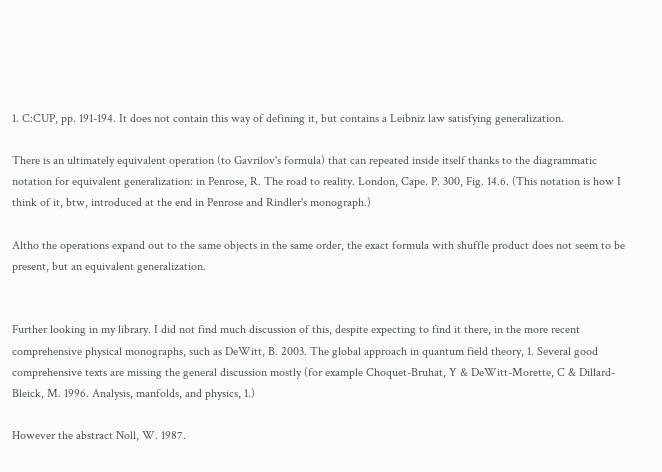1. C:CUP, pp. 191-194. It does not contain this way of defining it, but contains a Leibniz law satisfying generalization.

There is an ultimately equivalent operation (to Gavrilov's formula) that can repeated inside itself thanks to the diagrammatic notation for equivalent generalization: in Penrose, R. The road to reality. London, Cape. P. 300, Fig. 14.6. (This notation is how I think of it, btw, introduced at the end in Penrose and Rindler's monograph.)

Altho the operations expand out to the same objects in the same order, the exact formula with shuffle product does not seem to be present, but an equivalent generalization.


Further looking in my library. I did not find much discussion of this, despite expecting to find it there, in the more recent comprehensive physical monographs, such as DeWitt, B. 2003. The global approach in quantum field theory, 1. Several good comprehensive texts are missing the general discussion mostly (for example Choquet-Bruhat, Y & DeWitt-Morette, C & Dillard-Bleick, M. 1996. Analysis, manfolds, and physics, 1.)

However the abstract Noll, W. 1987.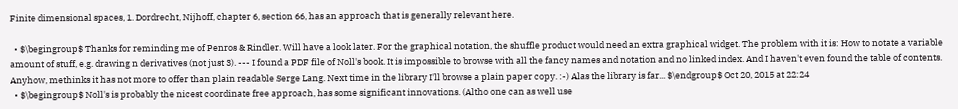Finite dimensional spaces, 1. Dordrecht, Nijhoff, chapter 6, section 66, has an approach that is generally relevant here.

  • $\begingroup$ Thanks for reminding me of Penros & Rindler. Will have a look later. For the graphical notation, the shuffle product would need an extra graphical widget. The problem with it is: How to notate a variable amount of stuff, e.g. drawing n derivatives (not just 3). --- I found a PDF file of Noll's book. It is impossible to browse with all the fancy names and notation and no linked index. And I haven't even found the table of contents. Anyhow, methinks it has not more to offer than plain readable Serge Lang. Next time in the library I'll browse a plain paper copy. :-) Alas the library is far... $\endgroup$ Oct 20, 2015 at 22:24
  • $\begingroup$ Noll's is probably the nicest coordinate free approach, has some significant innovations. (Altho one can as well use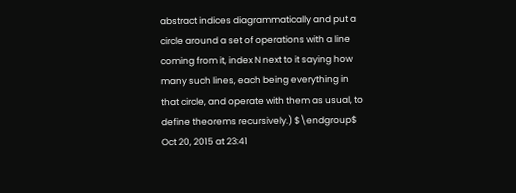abstract indices diagrammatically and put a circle around a set of operations with a line coming from it, index N next to it saying how many such lines, each being everything in that circle, and operate with them as usual, to define theorems recursively.) $\endgroup$ Oct 20, 2015 at 23:41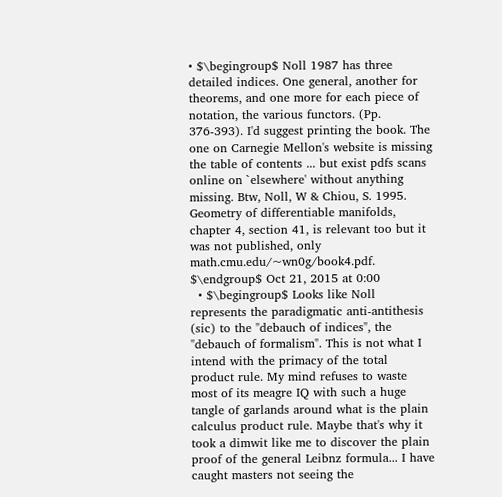• $\begingroup$ Noll 1987 has three detailed indices. One general, another for theorems, and one more for each piece of notation, the various functors. (Pp. 376-393). I'd suggest printing the book. The one on Carnegie Mellon's website is missing the table of contents ... but exist pdfs scans online on `elsewhere' without anything missing. Btw, Noll, W & Chiou, S. 1995. Geometry of differentiable manifolds, chapter 4, section 41, is relevant too but it was not published, only math.cmu.edu/~wn0g/book4.pdf. $\endgroup$ Oct 21, 2015 at 0:00
  • $\begingroup$ Looks like Noll represents the paradigmatic anti-antithesis (sic) to the "debauch of indices", the "debauch of formalism". This is not what I intend with the primacy of the total product rule. My mind refuses to waste most of its meagre IQ with such a huge tangle of garlands around what is the plain calculus product rule. Maybe that's why it took a dimwit like me to discover the plain proof of the general Leibnz formula... I have caught masters not seeing the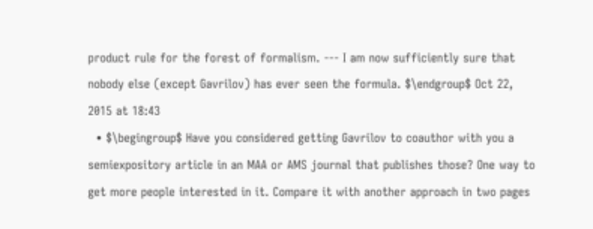product rule for the forest of formalism. --- I am now sufficiently sure that nobody else (except Gavrilov) has ever seen the formula. $\endgroup$ Oct 22, 2015 at 18:43
  • $\begingroup$ Have you considered getting Gavrilov to coauthor with you a semiexpository article in an MAA or AMS journal that publishes those? One way to get more people interested in it. Compare it with another approach in two pages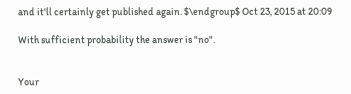and it'll certainly get published again. $\endgroup$ Oct 23, 2015 at 20:09

With sufficient probability the answer is "no".


Your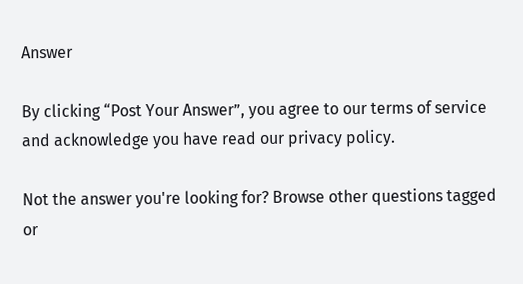Answer

By clicking “Post Your Answer”, you agree to our terms of service and acknowledge you have read our privacy policy.

Not the answer you're looking for? Browse other questions tagged or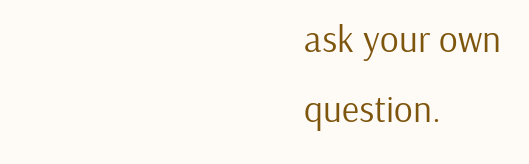ask your own question.